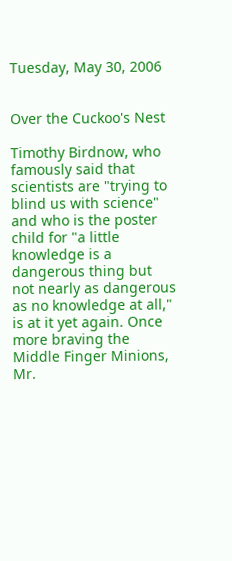Tuesday, May 30, 2006


Over the Cuckoo's Nest

Timothy Birdnow, who famously said that scientists are "trying to blind us with science" and who is the poster child for "a little knowledge is a dangerous thing but not nearly as dangerous as no knowledge at all," is at it yet again. Once more braving the Middle Finger Minions, Mr.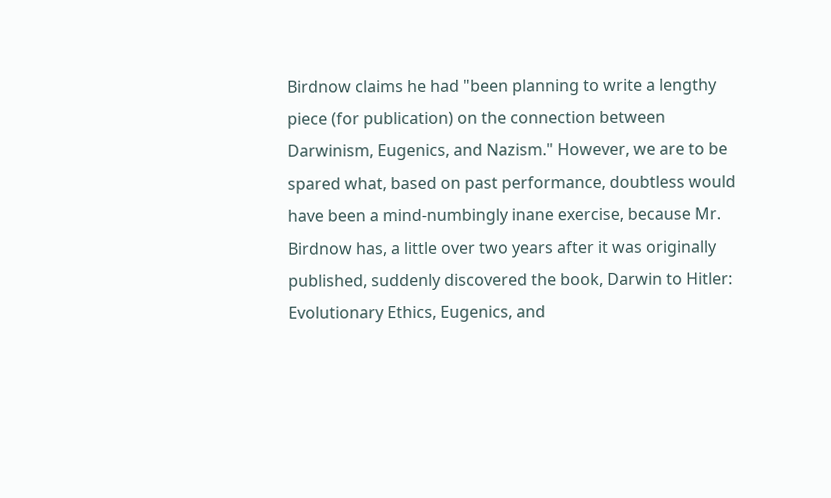Birdnow claims he had "been planning to write a lengthy piece (for publication) on the connection between Darwinism, Eugenics, and Nazism." However, we are to be spared what, based on past performance, doubtless would have been a mind-numbingly inane exercise, because Mr. Birdnow has, a little over two years after it was originally published, suddenly discovered the book, Darwin to Hitler: Evolutionary Ethics, Eugenics, and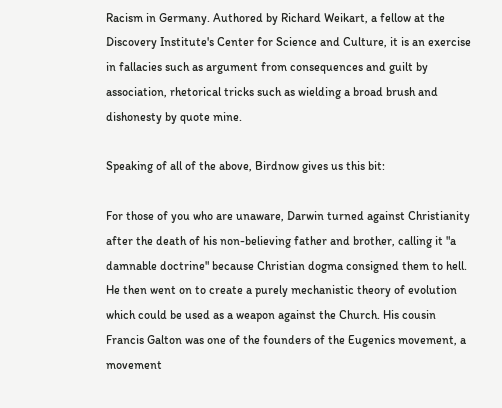Racism in Germany. Authored by Richard Weikart, a fellow at the Discovery Institute's Center for Science and Culture, it is an exercise in fallacies such as argument from consequences and guilt by association, rhetorical tricks such as wielding a broad brush and dishonesty by quote mine.

Speaking of all of the above, Birdnow gives us this bit:

For those of you who are unaware, Darwin turned against Christianity after the death of his non-believing father and brother, calling it "a damnable doctrine" because Christian dogma consigned them to hell. He then went on to create a purely mechanistic theory of evolution which could be used as a weapon against the Church. His cousin Francis Galton was one of the founders of the Eugenics movement, a movement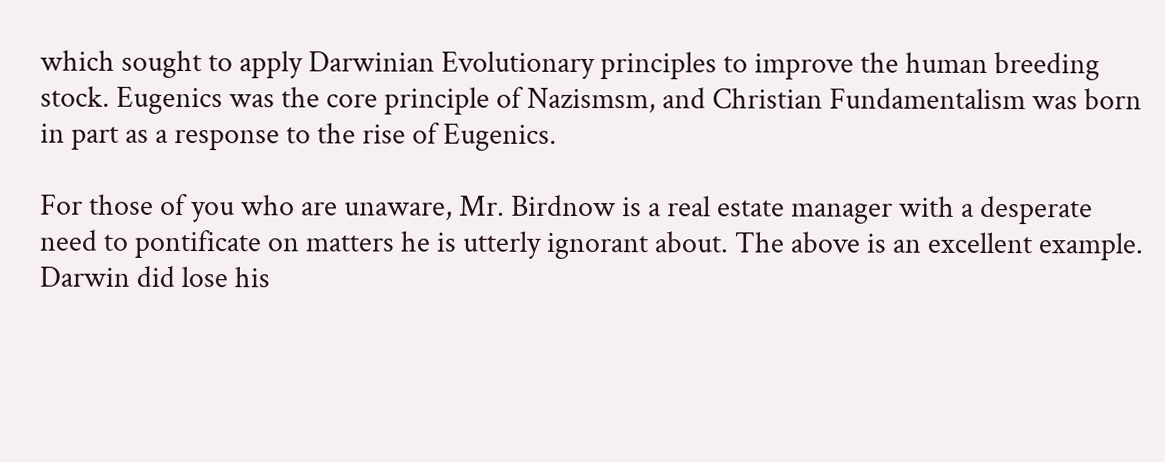which sought to apply Darwinian Evolutionary principles to improve the human breeding stock. Eugenics was the core principle of Nazismsm, and Christian Fundamentalism was born in part as a response to the rise of Eugenics.

For those of you who are unaware, Mr. Birdnow is a real estate manager with a desperate need to pontificate on matters he is utterly ignorant about. The above is an excellent example. Darwin did lose his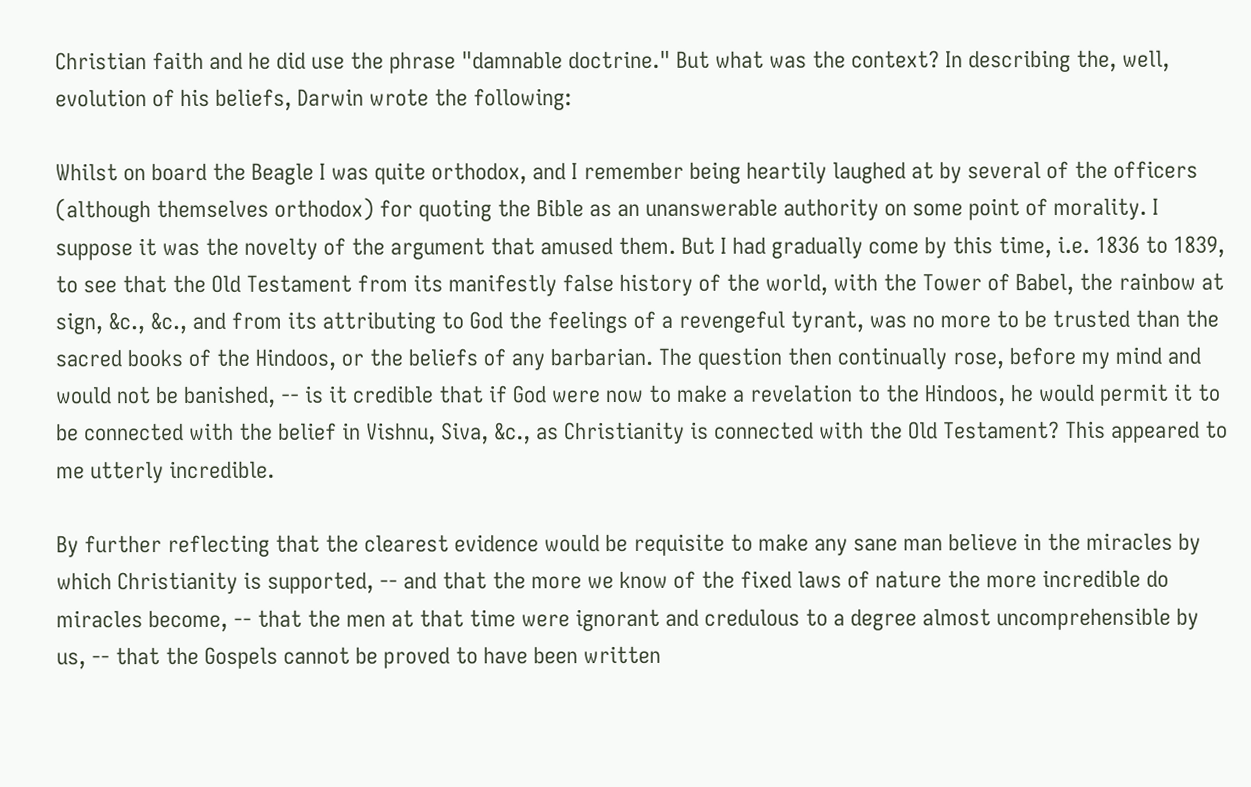Christian faith and he did use the phrase "damnable doctrine." But what was the context? In describing the, well, evolution of his beliefs, Darwin wrote the following:

Whilst on board the Beagle I was quite orthodox, and I remember being heartily laughed at by several of the officers (although themselves orthodox) for quoting the Bible as an unanswerable authority on some point of morality. I suppose it was the novelty of the argument that amused them. But I had gradually come by this time, i.e. 1836 to 1839, to see that the Old Testament from its manifestly false history of the world, with the Tower of Babel, the rainbow at sign, &c., &c., and from its attributing to God the feelings of a revengeful tyrant, was no more to be trusted than the sacred books of the Hindoos, or the beliefs of any barbarian. The question then continually rose, before my mind and would not be banished, -- is it credible that if God were now to make a revelation to the Hindoos, he would permit it to be connected with the belief in Vishnu, Siva, &c., as Christianity is connected with the Old Testament? This appeared to me utterly incredible.

By further reflecting that the clearest evidence would be requisite to make any sane man believe in the miracles by which Christianity is supported, -- and that the more we know of the fixed laws of nature the more incredible do miracles become, -- that the men at that time were ignorant and credulous to a degree almost uncomprehensible by us, -- that the Gospels cannot be proved to have been written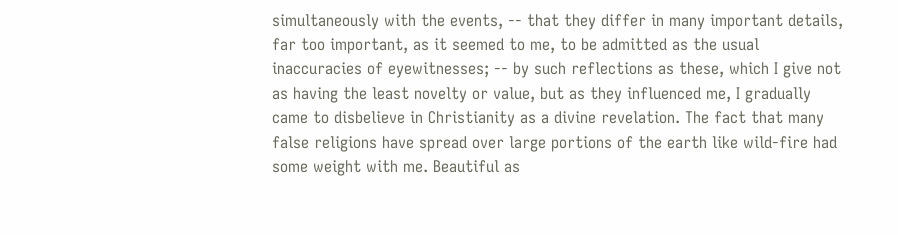simultaneously with the events, -- that they differ in many important details, far too important, as it seemed to me, to be admitted as the usual inaccuracies of eyewitnesses; -- by such reflections as these, which I give not as having the least novelty or value, but as they influenced me, I gradually came to disbelieve in Christianity as a divine revelation. The fact that many false religions have spread over large portions of the earth like wild-fire had some weight with me. Beautiful as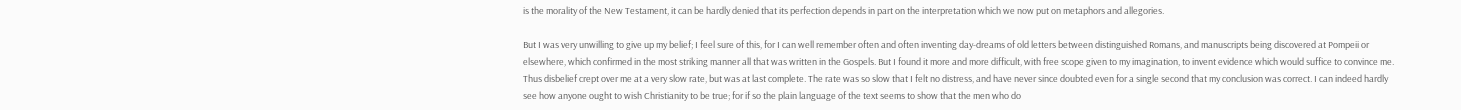is the morality of the New Testament, it can be hardly denied that its perfection depends in part on the interpretation which we now put on metaphors and allegories.

But I was very unwilling to give up my belief; I feel sure of this, for I can well remember often and often inventing day-dreams of old letters between distinguished Romans, and manuscripts being discovered at Pompeii or elsewhere, which confirmed in the most striking manner all that was written in the Gospels. But I found it more and more difficult, with free scope given to my imagination, to invent evidence which would suffice to convince me. Thus disbelief crept over me at a very slow rate, but was at last complete. The rate was so slow that I felt no distress, and have never since doubted even for a single second that my conclusion was correct. I can indeed hardly see how anyone ought to wish Christianity to be true; for if so the plain language of the text seems to show that the men who do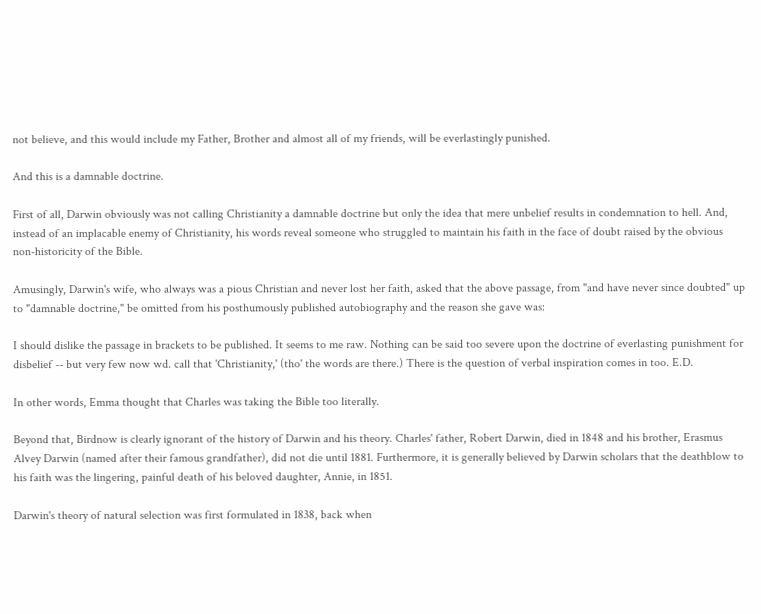not believe, and this would include my Father, Brother and almost all of my friends, will be everlastingly punished.

And this is a damnable doctrine.

First of all, Darwin obviously was not calling Christianity a damnable doctrine but only the idea that mere unbelief results in condemnation to hell. And, instead of an implacable enemy of Christianity, his words reveal someone who struggled to maintain his faith in the face of doubt raised by the obvious non-historicity of the Bible.

Amusingly, Darwin's wife, who always was a pious Christian and never lost her faith, asked that the above passage, from "and have never since doubted" up to "damnable doctrine," be omitted from his posthumously published autobiography and the reason she gave was:

I should dislike the passage in brackets to be published. It seems to me raw. Nothing can be said too severe upon the doctrine of everlasting punishment for disbelief -- but very few now wd. call that 'Christianity,' (tho' the words are there.) There is the question of verbal inspiration comes in too. E.D.

In other words, Emma thought that Charles was taking the Bible too literally.

Beyond that, Birdnow is clearly ignorant of the history of Darwin and his theory. Charles' father, Robert Darwin, died in 1848 and his brother, Erasmus Alvey Darwin (named after their famous grandfather), did not die until 1881. Furthermore, it is generally believed by Darwin scholars that the deathblow to his faith was the lingering, painful death of his beloved daughter, Annie, in 1851.

Darwin's theory of natural selection was first formulated in 1838, back when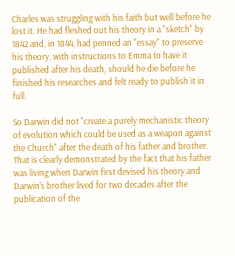Charles was struggling with his faith but well before he lost it. He had fleshed out his theory in a "sketch" by 1842 and, in 1844, had penned an "essay" to preserve his theory, with instructions to Emma to have it published after his death, should he die before he finished his researches and felt ready to publish it in full.

So Darwin did not "create a purely mechanistic theory of evolution which could be used as a weapon against the Church" after the death of his father and brother. That is clearly demonstrated by the fact that his father was living when Darwin first devised his theory and Darwin's brother lived for two decades after the publication of the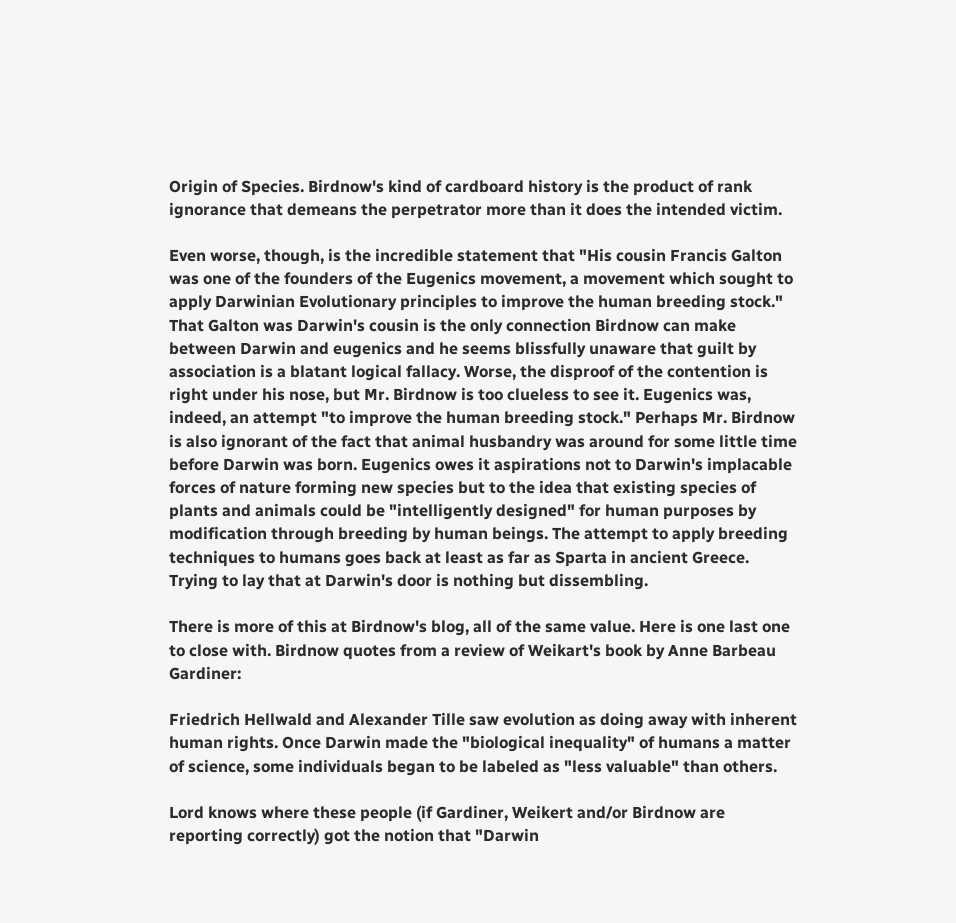Origin of Species. Birdnow's kind of cardboard history is the product of rank ignorance that demeans the perpetrator more than it does the intended victim.

Even worse, though, is the incredible statement that "His cousin Francis Galton was one of the founders of the Eugenics movement, a movement which sought to apply Darwinian Evolutionary principles to improve the human breeding stock." That Galton was Darwin's cousin is the only connection Birdnow can make between Darwin and eugenics and he seems blissfully unaware that guilt by association is a blatant logical fallacy. Worse, the disproof of the contention is right under his nose, but Mr. Birdnow is too clueless to see it. Eugenics was, indeed, an attempt "to improve the human breeding stock." Perhaps Mr. Birdnow is also ignorant of the fact that animal husbandry was around for some little time before Darwin was born. Eugenics owes it aspirations not to Darwin's implacable forces of nature forming new species but to the idea that existing species of plants and animals could be "intelligently designed" for human purposes by modification through breeding by human beings. The attempt to apply breeding techniques to humans goes back at least as far as Sparta in ancient Greece. Trying to lay that at Darwin's door is nothing but dissembling.

There is more of this at Birdnow's blog, all of the same value. Here is one last one to close with. Birdnow quotes from a review of Weikart's book by Anne Barbeau Gardiner:

Friedrich Hellwald and Alexander Tille saw evolution as doing away with inherent human rights. Once Darwin made the "biological inequality" of humans a matter of science, some individuals began to be labeled as "less valuable" than others.

Lord knows where these people (if Gardiner, Weikert and/or Birdnow are reporting correctly) got the notion that "Darwin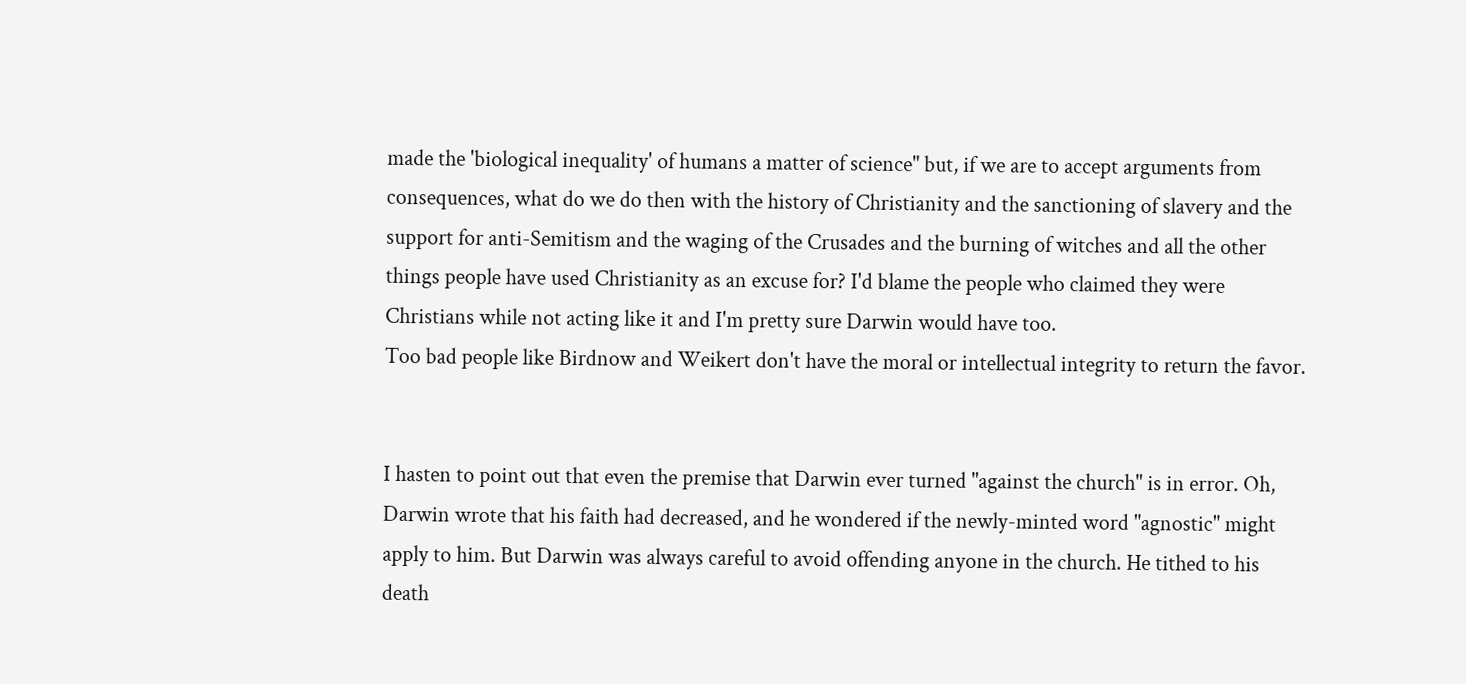made the 'biological inequality' of humans a matter of science" but, if we are to accept arguments from consequences, what do we do then with the history of Christianity and the sanctioning of slavery and the support for anti-Semitism and the waging of the Crusades and the burning of witches and all the other things people have used Christianity as an excuse for? I'd blame the people who claimed they were Christians while not acting like it and I'm pretty sure Darwin would have too.
Too bad people like Birdnow and Weikert don't have the moral or intellectual integrity to return the favor.


I hasten to point out that even the premise that Darwin ever turned "against the church" is in error. Oh, Darwin wrote that his faith had decreased, and he wondered if the newly-minted word "agnostic" might apply to him. But Darwin was always careful to avoid offending anyone in the church. He tithed to his death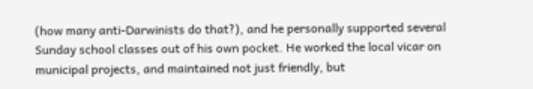(how many anti-Darwinists do that?), and he personally supported several Sunday school classes out of his own pocket. He worked the local vicar on municipal projects, and maintained not just friendly, but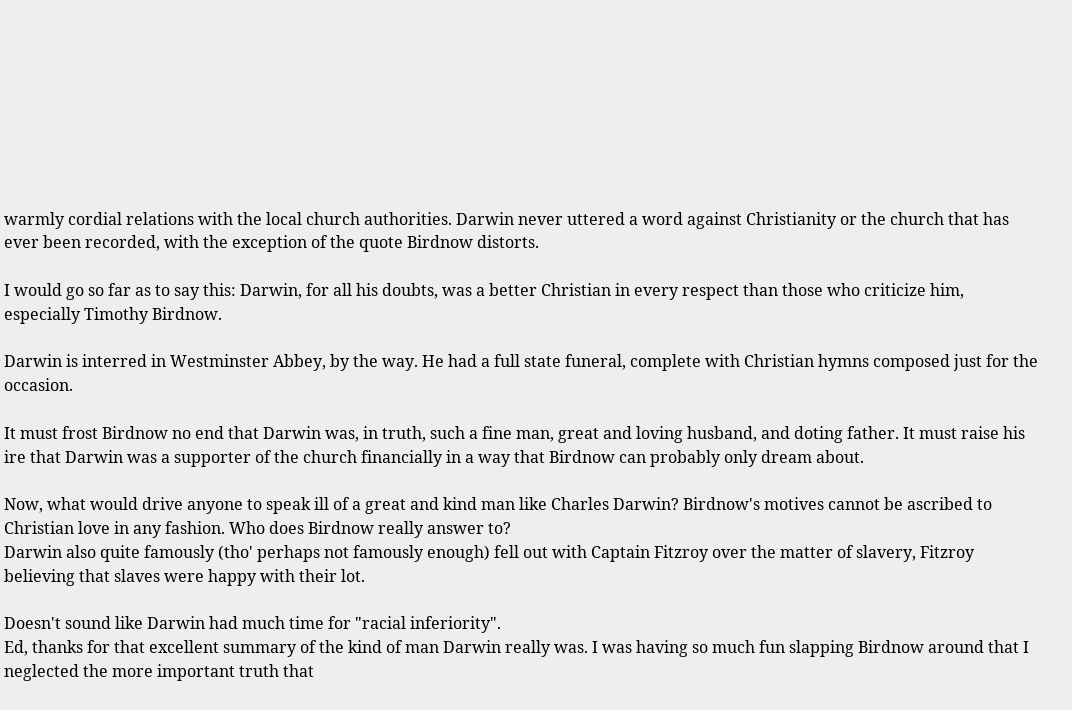warmly cordial relations with the local church authorities. Darwin never uttered a word against Christianity or the church that has ever been recorded, with the exception of the quote Birdnow distorts.

I would go so far as to say this: Darwin, for all his doubts, was a better Christian in every respect than those who criticize him, especially Timothy Birdnow.

Darwin is interred in Westminster Abbey, by the way. He had a full state funeral, complete with Christian hymns composed just for the occasion.

It must frost Birdnow no end that Darwin was, in truth, such a fine man, great and loving husband, and doting father. It must raise his ire that Darwin was a supporter of the church financially in a way that Birdnow can probably only dream about.

Now, what would drive anyone to speak ill of a great and kind man like Charles Darwin? Birdnow's motives cannot be ascribed to Christian love in any fashion. Who does Birdnow really answer to?
Darwin also quite famously (tho' perhaps not famously enough) fell out with Captain Fitzroy over the matter of slavery, Fitzroy believing that slaves were happy with their lot.

Doesn't sound like Darwin had much time for "racial inferiority".
Ed, thanks for that excellent summary of the kind of man Darwin really was. I was having so much fun slapping Birdnow around that I neglected the more important truth that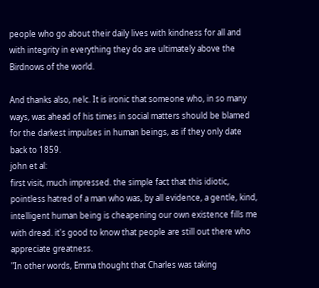people who go about their daily lives with kindness for all and with integrity in everything they do are ultimately above the Birdnows of the world.

And thanks also, nelc. It is ironic that someone who, in so many ways, was ahead of his times in social matters should be blamed for the darkest impulses in human beings, as if they only date back to 1859.
john et al:
first visit, much impressed. the simple fact that this idiotic, pointless hatred of a man who was, by all evidence, a gentle, kind, intelligent human being is cheapening our own existence fills me with dread. it's good to know that people are still out there who appreciate greatness.
"In other words, Emma thought that Charles was taking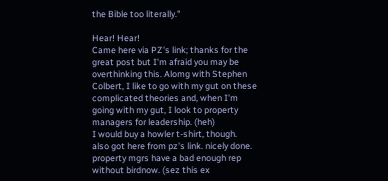the Bible too literally."

Hear! Hear!
Came here via PZ's link; thanks for the great post but I'm afraid you may be overthinking this. Alomg with Stephen Colbert, I like to go with my gut on these complicated theories and, when I'm going with my gut, I look to property managers for leadership. (heh)
I would buy a howler t-shirt, though.
also got here from pz's link. nicely done. property mgrs have a bad enough rep without birdnow. (sez this ex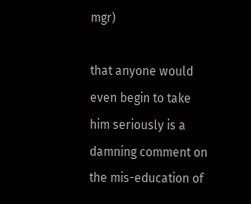mgr)

that anyone would even begin to take him seriously is a damning comment on the mis-education of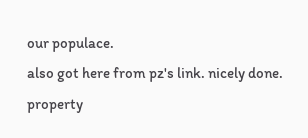our populace.
also got here from pz's link. nicely done. property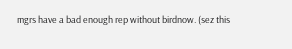mgrs have a bad enough rep without birdnow. (sez this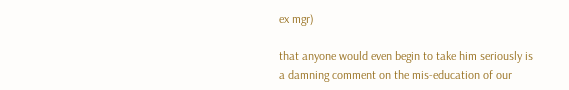ex mgr)

that anyone would even begin to take him seriously is a damning comment on the mis-education of our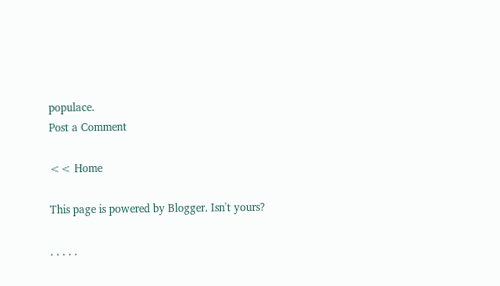populace.
Post a Comment

<< Home

This page is powered by Blogger. Isn't yours?

. . . . .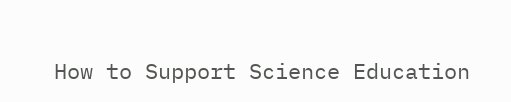How to Support Science Education